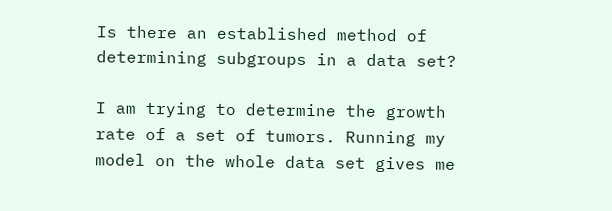Is there an established method of determining subgroups in a data set?

I am trying to determine the growth rate of a set of tumors. Running my model on the whole data set gives me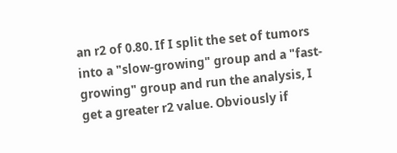an r2 of 0.80. If I split the set of tumors into a "slow-growing" group and a "fast-growing" group and run the analysis, I get a greater r2 value. Obviously if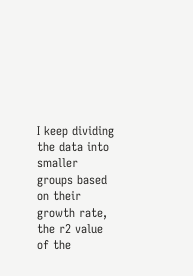I keep dividing the data into smaller groups based on their growth rate, the r2 value of the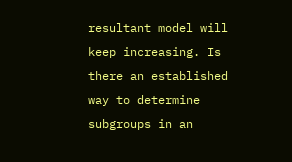resultant model will keep increasing. Is there an established way to determine subgroups in an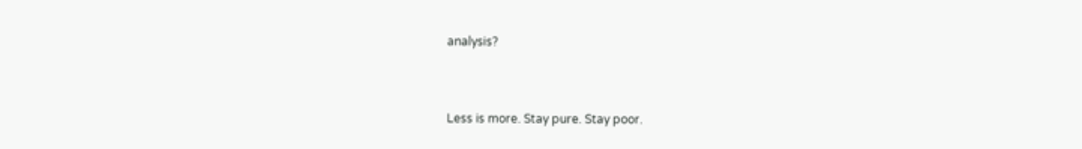analysis?


Less is more. Stay pure. Stay poor.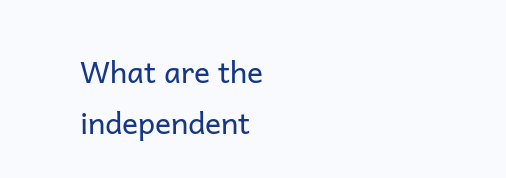What are the independent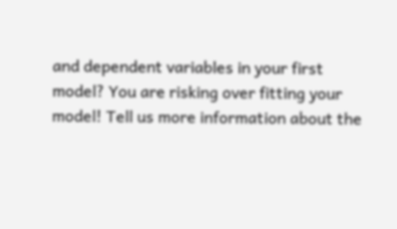and dependent variables in your first model? You are risking over fitting your model! Tell us more information about the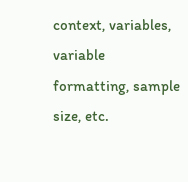context, variables, variable formatting, sample size, etc.